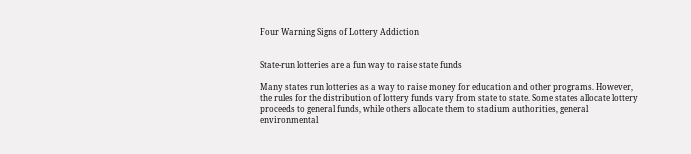Four Warning Signs of Lottery Addiction


State-run lotteries are a fun way to raise state funds

Many states run lotteries as a way to raise money for education and other programs. However, the rules for the distribution of lottery funds vary from state to state. Some states allocate lottery proceeds to general funds, while others allocate them to stadium authorities, general environmental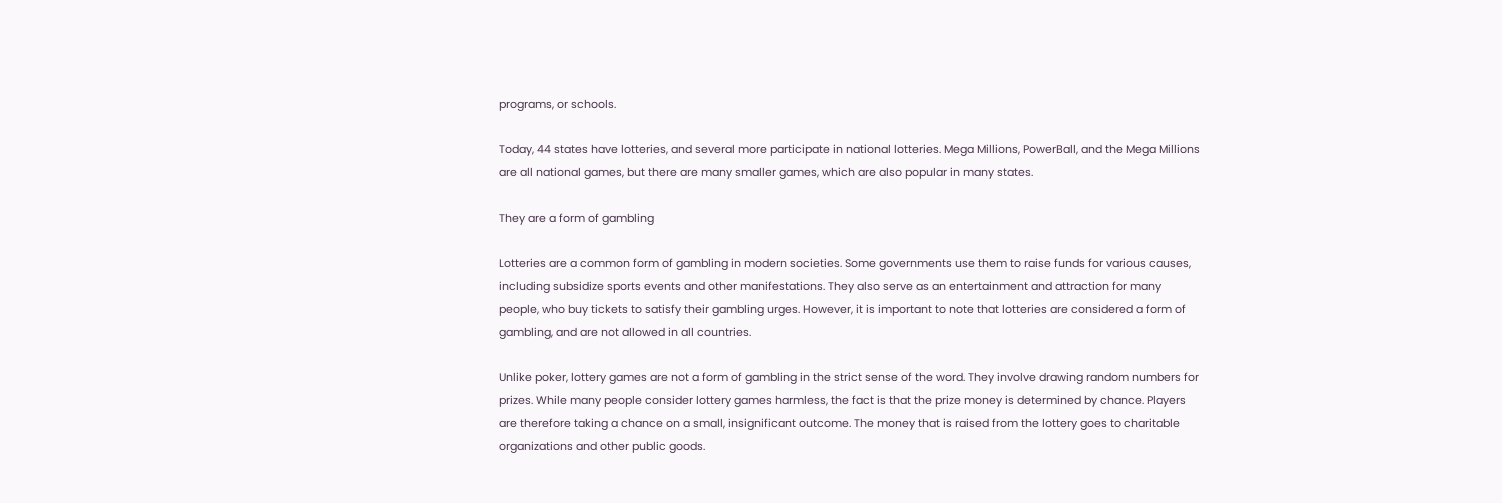programs, or schools.

Today, 44 states have lotteries, and several more participate in national lotteries. Mega Millions, PowerBall, and the Mega Millions are all national games, but there are many smaller games, which are also popular in many states.

They are a form of gambling

Lotteries are a common form of gambling in modern societies. Some governments use them to raise funds for various causes, including subsidize sports events and other manifestations. They also serve as an entertainment and attraction for many people, who buy tickets to satisfy their gambling urges. However, it is important to note that lotteries are considered a form of gambling, and are not allowed in all countries.

Unlike poker, lottery games are not a form of gambling in the strict sense of the word. They involve drawing random numbers for prizes. While many people consider lottery games harmless, the fact is that the prize money is determined by chance. Players are therefore taking a chance on a small, insignificant outcome. The money that is raised from the lottery goes to charitable organizations and other public goods.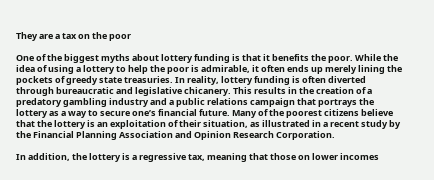They are a tax on the poor

One of the biggest myths about lottery funding is that it benefits the poor. While the idea of using a lottery to help the poor is admirable, it often ends up merely lining the pockets of greedy state treasuries. In reality, lottery funding is often diverted through bureaucratic and legislative chicanery. This results in the creation of a predatory gambling industry and a public relations campaign that portrays the lottery as a way to secure one’s financial future. Many of the poorest citizens believe that the lottery is an exploitation of their situation, as illustrated in a recent study by the Financial Planning Association and Opinion Research Corporation.

In addition, the lottery is a regressive tax, meaning that those on lower incomes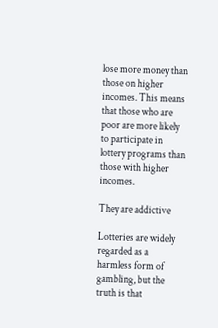lose more money than those on higher incomes. This means that those who are poor are more likely to participate in lottery programs than those with higher incomes.

They are addictive

Lotteries are widely regarded as a harmless form of gambling, but the truth is that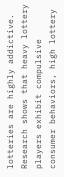lotteries are highly addictive. Research shows that heavy lottery players exhibit compulsive consumer behaviors, high lottery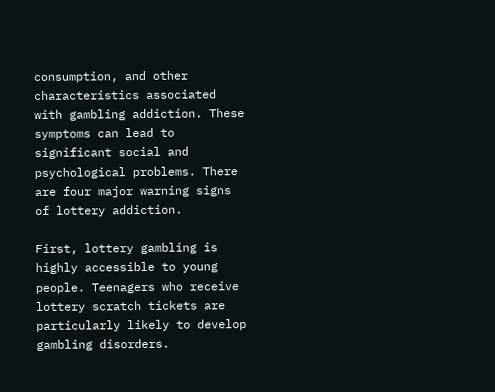consumption, and other characteristics associated with gambling addiction. These symptoms can lead to significant social and psychological problems. There are four major warning signs of lottery addiction.

First, lottery gambling is highly accessible to young people. Teenagers who receive lottery scratch tickets are particularly likely to develop gambling disorders.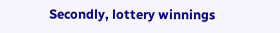Secondly, lottery winnings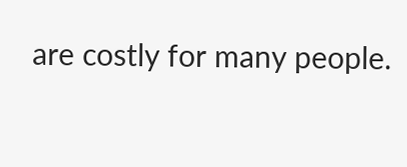are costly for many people.